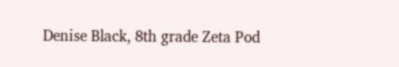Denise Black, 8th grade Zeta Pod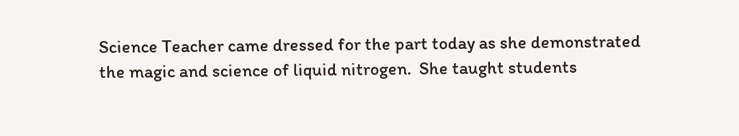Science Teacher came dressed for the part today as she demonstrated the magic and science of liquid nitrogen.  She taught students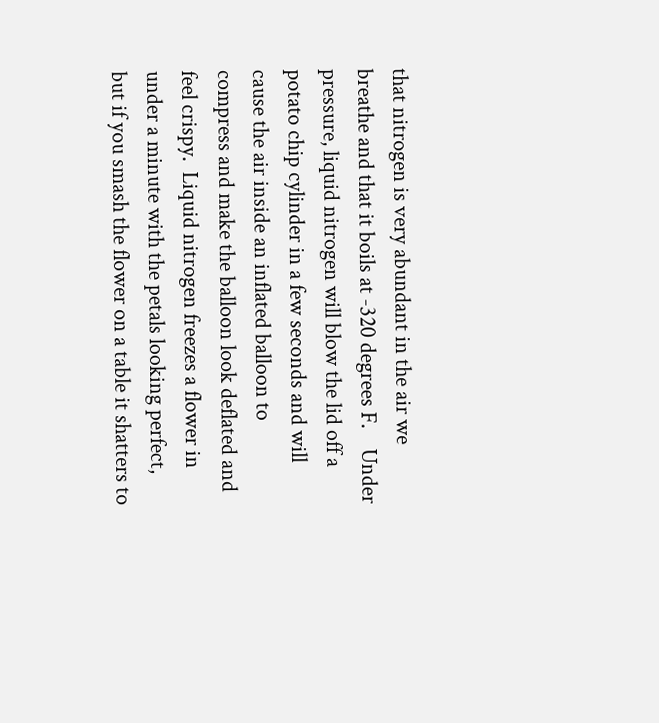that nitrogen is very abundant in the air we breathe and that it boils at -320 degrees F.    Under pressure, liquid nitrogen will blow the lid off a potato chip cylinder in a few seconds and will cause the air inside an inflated balloon to compress and make the balloon look deflated and feel crispy.  Liquid nitrogen freezes a flower in under a minute with the petals looking perfect, but if you smash the flower on a table it shatters to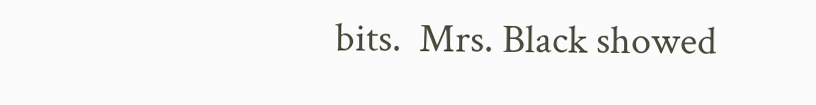bits.  Mrs. Black showed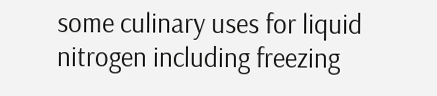some culinary uses for liquid nitrogen including freezing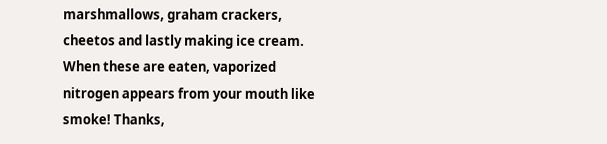marshmallows, graham crackers, cheetos and lastly making ice cream.  When these are eaten, vaporized nitrogen appears from your mouth like smoke! Thanks,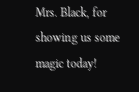Mrs. Black, for showing us some magic today!